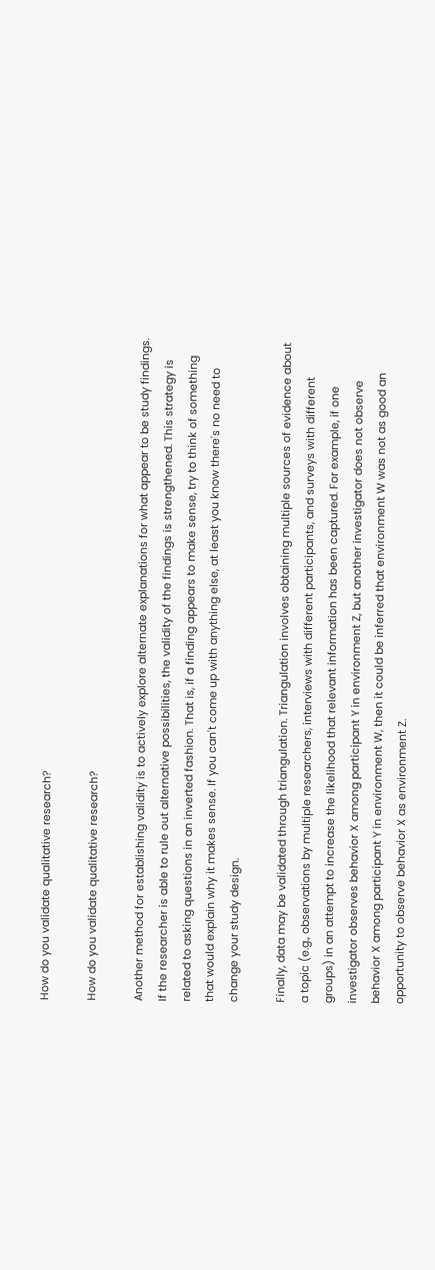How do you validate qualitative research?

How do you validate qualitative research?

Another method for establishing validity is to actively explore alternate explanations for what appear to be study findings. If the researcher is able to rule out alternative possibilities, the validity of the findings is strengthened. This strategy is related to asking questions in an inverted fashion. That is, if a finding appears to make sense, try to think of something that would explain why it makes sense. If you can't come up with anything else, at least you know there's no need to change your study design.

Finally, data may be validated through triangulation. Triangulation involves obtaining multiple sources of evidence about a topic (e.g., observations by multiple researchers, interviews with different participants, and surveys with different groups) in an attempt to increase the likelihood that relevant information has been captured. For example, if one investigator observes behavior X among participant Y in environment Z, but another investigator does not observe behavior X among participant Y in environment W, then it could be inferred that environment W was not as good an opportunity to observe behavior X as environment Z.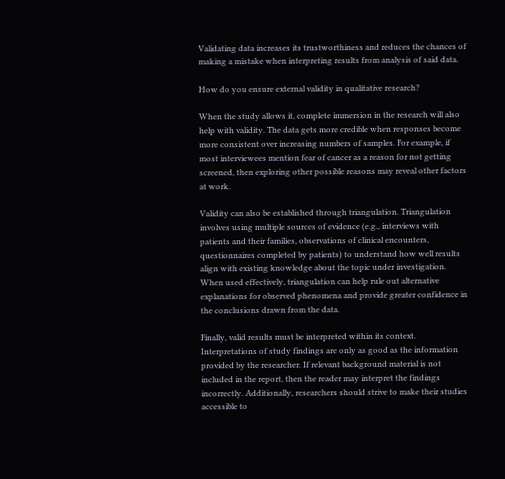Validating data increases its trustworthiness and reduces the chances of making a mistake when interpreting results from analysis of said data.

How do you ensure external validity in qualitative research?

When the study allows it, complete immersion in the research will also help with validity. The data gets more credible when responses become more consistent over increasing numbers of samples. For example, if most interviewees mention fear of cancer as a reason for not getting screened, then exploring other possible reasons may reveal other factors at work.

Validity can also be established through triangulation. Triangulation involves using multiple sources of evidence (e.g., interviews with patients and their families, observations of clinical encounters, questionnaires completed by patients) to understand how well results align with existing knowledge about the topic under investigation. When used effectively, triangulation can help rule out alternative explanations for observed phenomena and provide greater confidence in the conclusions drawn from the data.

Finally, valid results must be interpreted within its context. Interpretations of study findings are only as good as the information provided by the researcher. If relevant background material is not included in the report, then the reader may interpret the findings incorrectly. Additionally, researchers should strive to make their studies accessible to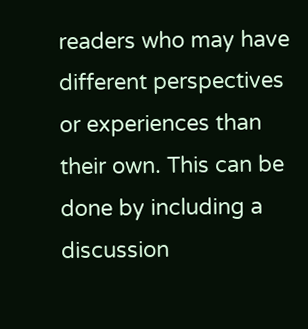readers who may have different perspectives or experiences than their own. This can be done by including a discussion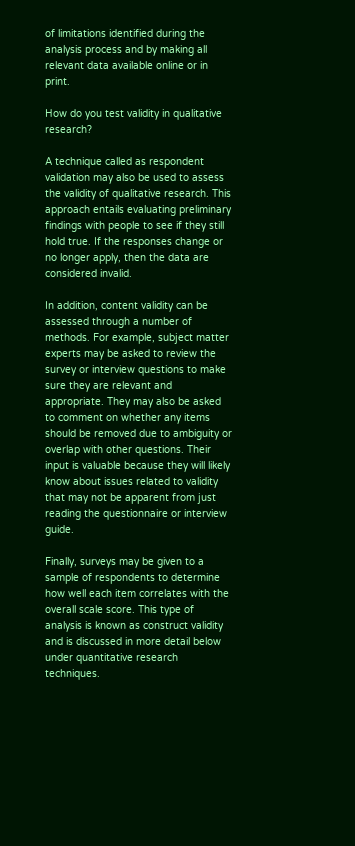of limitations identified during the analysis process and by making all relevant data available online or in print.

How do you test validity in qualitative research?

A technique called as respondent validation may also be used to assess the validity of qualitative research. This approach entails evaluating preliminary findings with people to see if they still hold true. If the responses change or no longer apply, then the data are considered invalid.

In addition, content validity can be assessed through a number of methods. For example, subject matter experts may be asked to review the survey or interview questions to make sure they are relevant and appropriate. They may also be asked to comment on whether any items should be removed due to ambiguity or overlap with other questions. Their input is valuable because they will likely know about issues related to validity that may not be apparent from just reading the questionnaire or interview guide.

Finally, surveys may be given to a sample of respondents to determine how well each item correlates with the overall scale score. This type of analysis is known as construct validity and is discussed in more detail below under quantitative research techniques.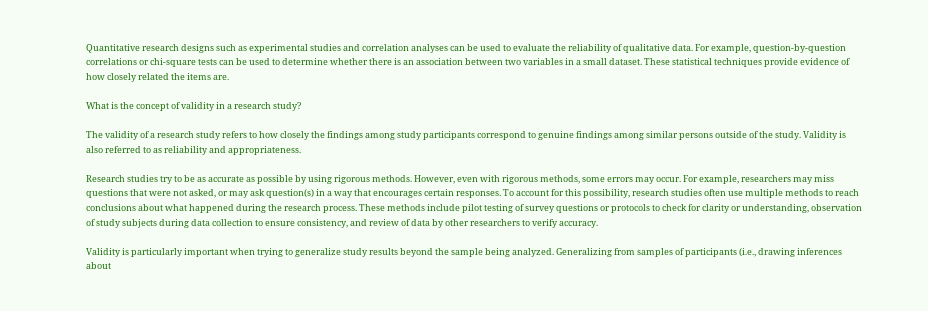Quantitative research designs such as experimental studies and correlation analyses can be used to evaluate the reliability of qualitative data. For example, question-by-question correlations or chi-square tests can be used to determine whether there is an association between two variables in a small dataset. These statistical techniques provide evidence of how closely related the items are.

What is the concept of validity in a research study?

The validity of a research study refers to how closely the findings among study participants correspond to genuine findings among similar persons outside of the study. Validity is also referred to as reliability and appropriateness.

Research studies try to be as accurate as possible by using rigorous methods. However, even with rigorous methods, some errors may occur. For example, researchers may miss questions that were not asked, or may ask question(s) in a way that encourages certain responses. To account for this possibility, research studies often use multiple methods to reach conclusions about what happened during the research process. These methods include pilot testing of survey questions or protocols to check for clarity or understanding, observation of study subjects during data collection to ensure consistency, and review of data by other researchers to verify accuracy.

Validity is particularly important when trying to generalize study results beyond the sample being analyzed. Generalizing from samples of participants (i.e., drawing inferences about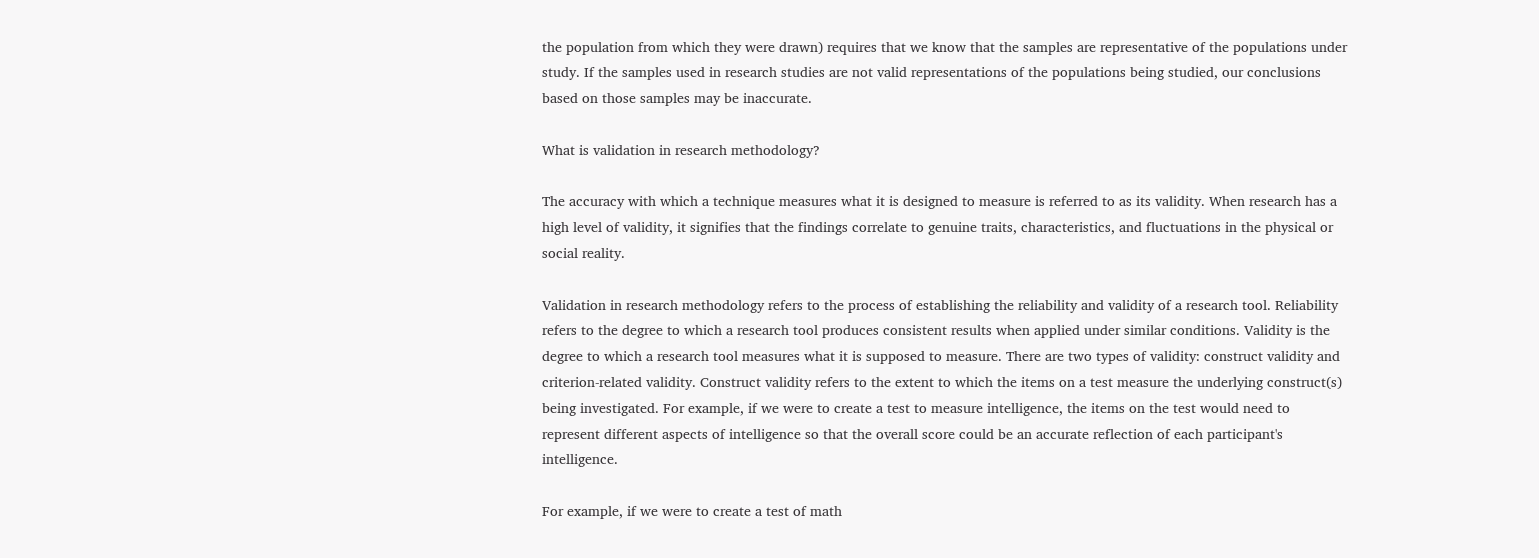the population from which they were drawn) requires that we know that the samples are representative of the populations under study. If the samples used in research studies are not valid representations of the populations being studied, our conclusions based on those samples may be inaccurate.

What is validation in research methodology?

The accuracy with which a technique measures what it is designed to measure is referred to as its validity. When research has a high level of validity, it signifies that the findings correlate to genuine traits, characteristics, and fluctuations in the physical or social reality.

Validation in research methodology refers to the process of establishing the reliability and validity of a research tool. Reliability refers to the degree to which a research tool produces consistent results when applied under similar conditions. Validity is the degree to which a research tool measures what it is supposed to measure. There are two types of validity: construct validity and criterion-related validity. Construct validity refers to the extent to which the items on a test measure the underlying construct(s) being investigated. For example, if we were to create a test to measure intelligence, the items on the test would need to represent different aspects of intelligence so that the overall score could be an accurate reflection of each participant's intelligence.

For example, if we were to create a test of math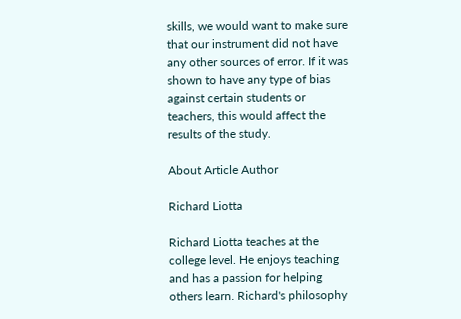skills, we would want to make sure that our instrument did not have any other sources of error. If it was shown to have any type of bias against certain students or teachers, this would affect the results of the study.

About Article Author

Richard Liotta

Richard Liotta teaches at the college level. He enjoys teaching and has a passion for helping others learn. Richard's philosophy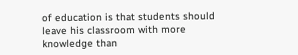of education is that students should leave his classroom with more knowledge than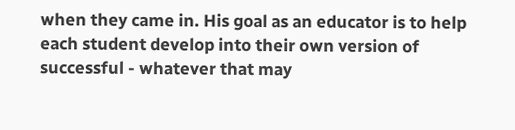when they came in. His goal as an educator is to help each student develop into their own version of successful - whatever that may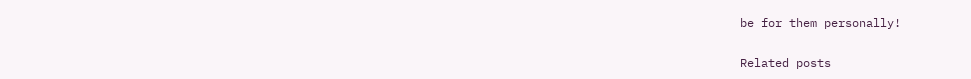be for them personally!

Related posts